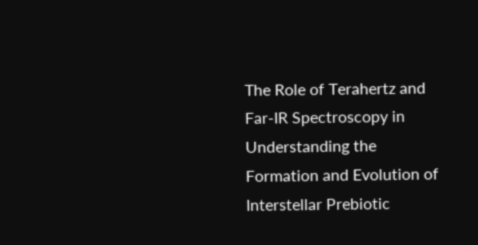The Role of Terahertz and Far-IR Spectroscopy in Understanding the Formation and Evolution of Interstellar Prebiotic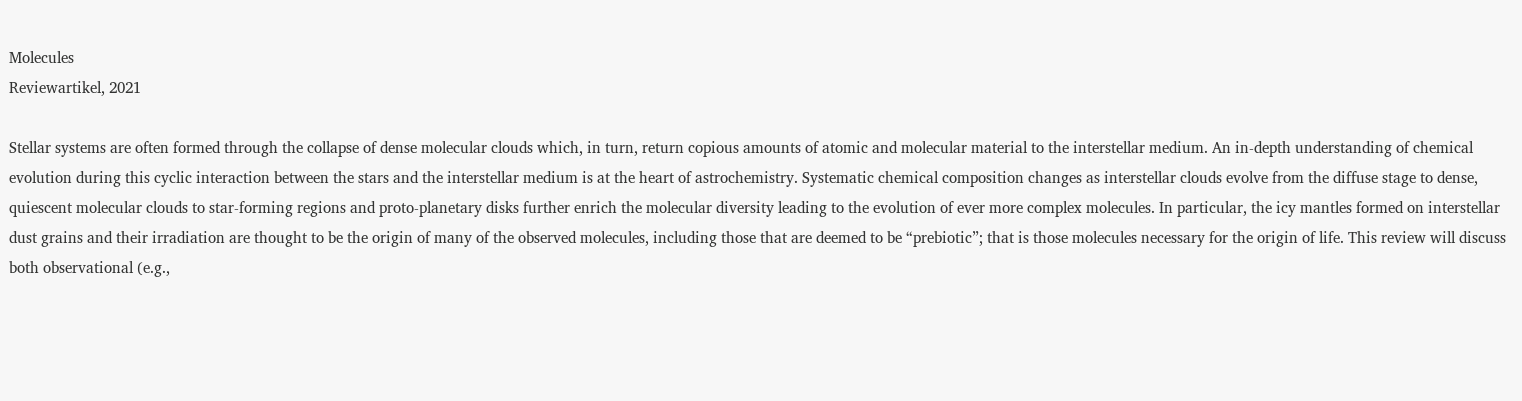Molecules
Reviewartikel, 2021

Stellar systems are often formed through the collapse of dense molecular clouds which, in turn, return copious amounts of atomic and molecular material to the interstellar medium. An in-depth understanding of chemical evolution during this cyclic interaction between the stars and the interstellar medium is at the heart of astrochemistry. Systematic chemical composition changes as interstellar clouds evolve from the diffuse stage to dense, quiescent molecular clouds to star-forming regions and proto-planetary disks further enrich the molecular diversity leading to the evolution of ever more complex molecules. In particular, the icy mantles formed on interstellar dust grains and their irradiation are thought to be the origin of many of the observed molecules, including those that are deemed to be “prebiotic”; that is those molecules necessary for the origin of life. This review will discuss both observational (e.g.,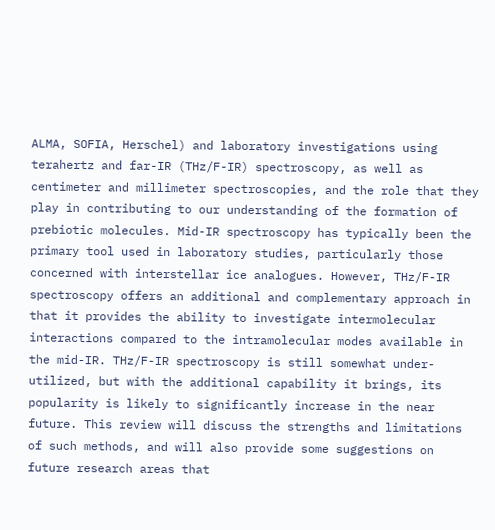ALMA, SOFIA, Herschel) and laboratory investigations using terahertz and far-IR (THz/F-IR) spectroscopy, as well as centimeter and millimeter spectroscopies, and the role that they play in contributing to our understanding of the formation of prebiotic molecules. Mid-IR spectroscopy has typically been the primary tool used in laboratory studies, particularly those concerned with interstellar ice analogues. However, THz/F-IR spectroscopy offers an additional and complementary approach in that it provides the ability to investigate intermolecular interactions compared to the intramolecular modes available in the mid-IR. THz/F-IR spectroscopy is still somewhat under-utilized, but with the additional capability it brings, its popularity is likely to significantly increase in the near future. This review will discuss the strengths and limitations of such methods, and will also provide some suggestions on future research areas that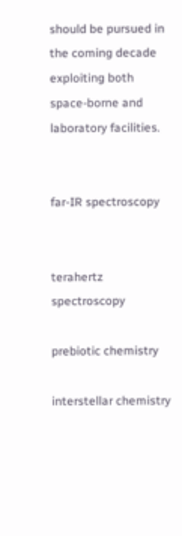should be pursued in the coming decade exploiting both space-borne and laboratory facilities.


far-IR spectroscopy


terahertz spectroscopy

prebiotic chemistry

interstellar chemistry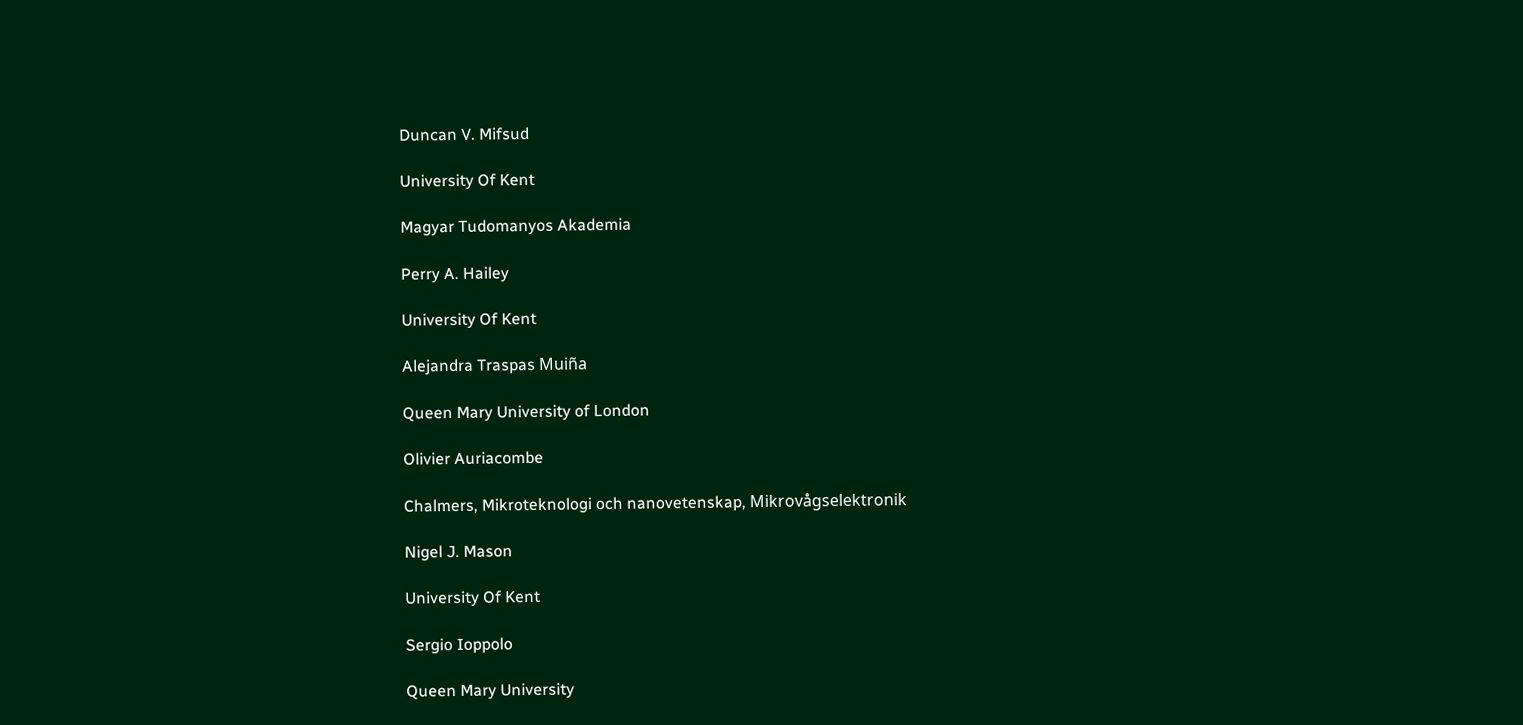Duncan V. Mifsud

University Of Kent

Magyar Tudomanyos Akademia

Perry A. Hailey

University Of Kent

Alejandra Traspas Muiña

Queen Mary University of London

Olivier Auriacombe

Chalmers, Mikroteknologi och nanovetenskap, Mikrovågselektronik

Nigel J. Mason

University Of Kent

Sergio Ioppolo

Queen Mary University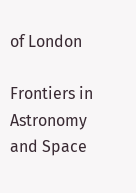of London

Frontiers in Astronomy and Space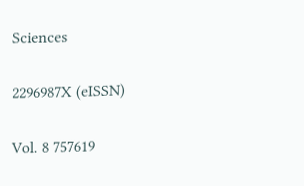Sciences

2296987X (eISSN)

Vol. 8 757619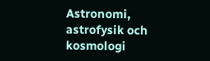Astronomi, astrofysik och kosmologi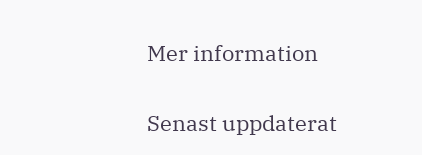Mer information

Senast uppdaterat